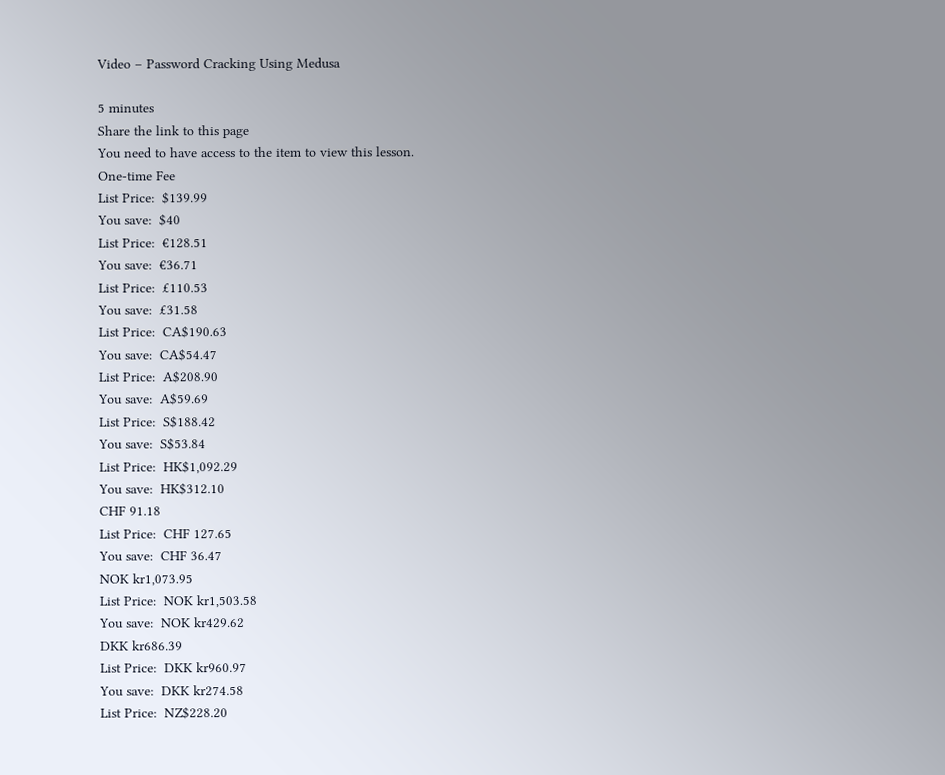Video – Password Cracking Using Medusa

5 minutes
Share the link to this page
You need to have access to the item to view this lesson.
One-time Fee
List Price:  $139.99
You save:  $40
List Price:  €128.51
You save:  €36.71
List Price:  £110.53
You save:  £31.58
List Price:  CA$190.63
You save:  CA$54.47
List Price:  A$208.90
You save:  A$59.69
List Price:  S$188.42
You save:  S$53.84
List Price:  HK$1,092.29
You save:  HK$312.10
CHF 91.18
List Price:  CHF 127.65
You save:  CHF 36.47
NOK kr1,073.95
List Price:  NOK kr1,503.58
You save:  NOK kr429.62
DKK kr686.39
List Price:  DKK kr960.97
You save:  DKK kr274.58
List Price:  NZ$228.20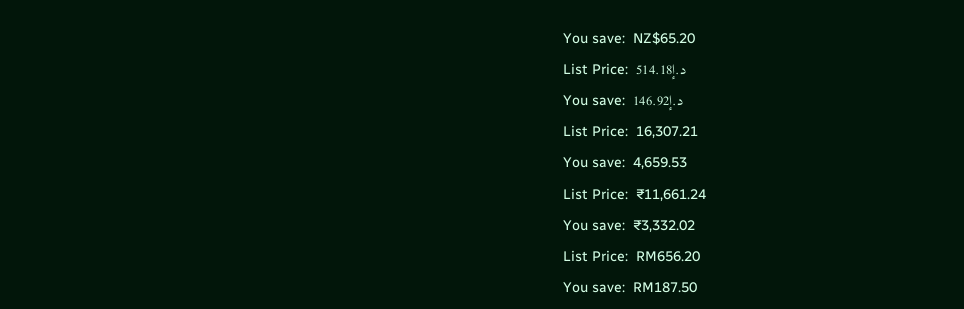You save:  NZ$65.20
List Price:  د.إ514.18
You save:  د.إ146.92
List Price:  16,307.21
You save:  4,659.53
List Price:  ₹11,661.24
You save:  ₹3,332.02
List Price:  RM656.20
You save:  RM187.50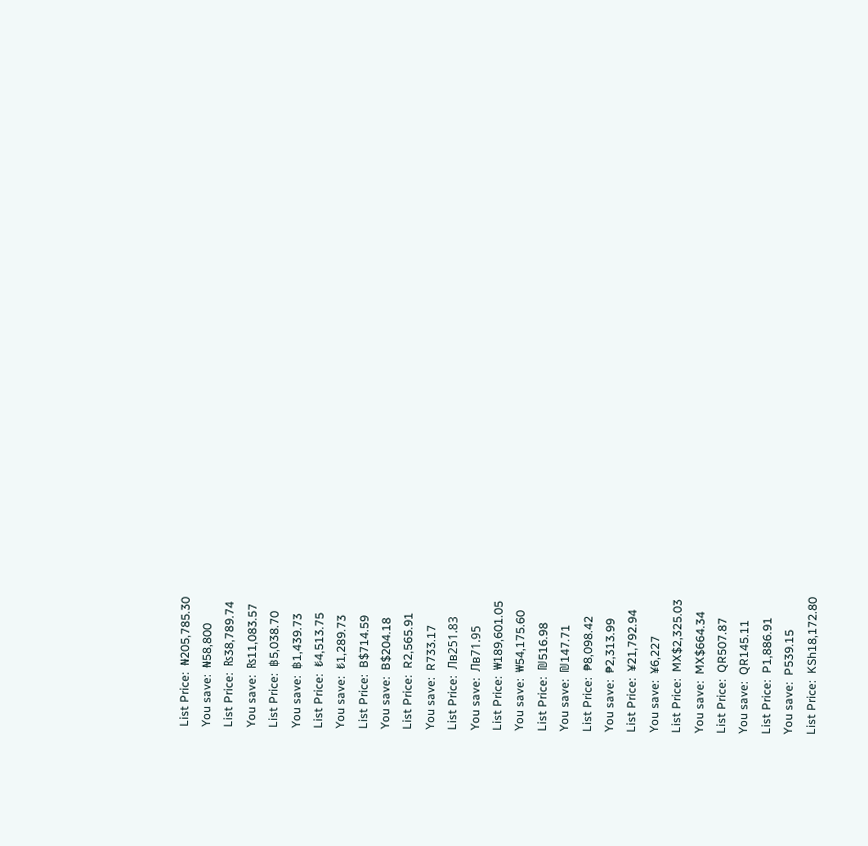List Price:  ₦205,785.30
You save:  ₦58,800
List Price:  ₨38,789.74
You save:  ₨11,083.57
List Price:  ฿5,038.70
You save:  ฿1,439.73
List Price:  ₺4,513.75
You save:  ₺1,289.73
List Price:  B$714.59
You save:  B$204.18
List Price:  R2,565.91
You save:  R733.17
List Price:  Лв251.83
You save:  Лв71.95
List Price:  ₩189,601.05
You save:  ₩54,175.60
List Price:  ₪516.98
You save:  ₪147.71
List Price:  ₱8,098.42
You save:  ₱2,313.99
List Price:  ¥21,792.94
You save:  ¥6,227
List Price:  MX$2,325.03
You save:  MX$664.34
List Price:  QR507.87
You save:  QR145.11
List Price:  P1,886.91
You save:  P539.15
List Price:  KSh18,172.80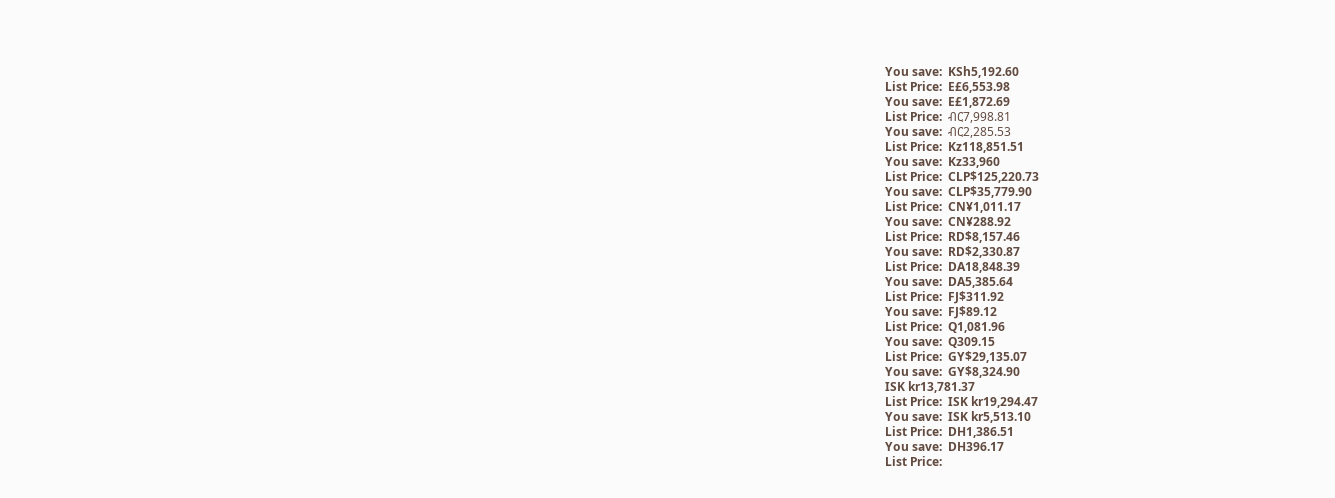You save:  KSh5,192.60
List Price:  E£6,553.98
You save:  E£1,872.69
List Price:  ብር7,998.81
You save:  ብር2,285.53
List Price:  Kz118,851.51
You save:  Kz33,960
List Price:  CLP$125,220.73
You save:  CLP$35,779.90
List Price:  CN¥1,011.17
You save:  CN¥288.92
List Price:  RD$8,157.46
You save:  RD$2,330.87
List Price:  DA18,848.39
You save:  DA5,385.64
List Price:  FJ$311.92
You save:  FJ$89.12
List Price:  Q1,081.96
You save:  Q309.15
List Price:  GY$29,135.07
You save:  GY$8,324.90
ISK kr13,781.37
List Price:  ISK kr19,294.47
You save:  ISK kr5,513.10
List Price:  DH1,386.51
You save:  DH396.17
List Price: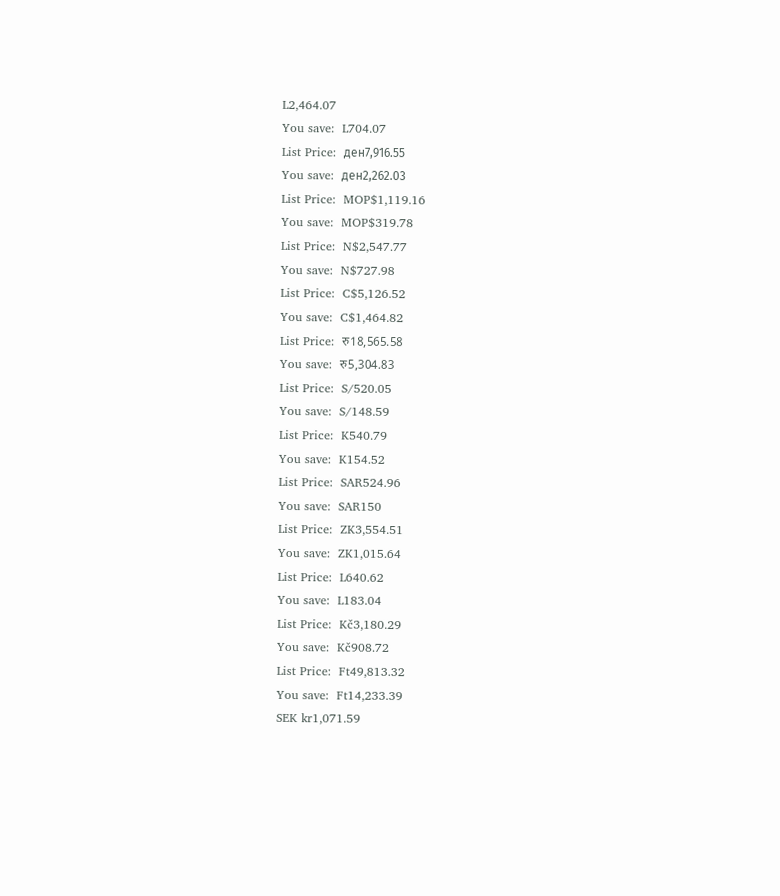L2,464.07
You save:  L704.07
List Price:  ден7,916.55
You save:  ден2,262.03
List Price:  MOP$1,119.16
You save:  MOP$319.78
List Price:  N$2,547.77
You save:  N$727.98
List Price:  C$5,126.52
You save:  C$1,464.82
List Price:  रु18,565.58
You save:  रु5,304.83
List Price:  S/520.05
You save:  S/148.59
List Price:  K540.79
You save:  K154.52
List Price:  SAR524.96
You save:  SAR150
List Price:  ZK3,554.51
You save:  ZK1,015.64
List Price:  L640.62
You save:  L183.04
List Price:  Kč3,180.29
You save:  Kč908.72
List Price:  Ft49,813.32
You save:  Ft14,233.39
SEK kr1,071.59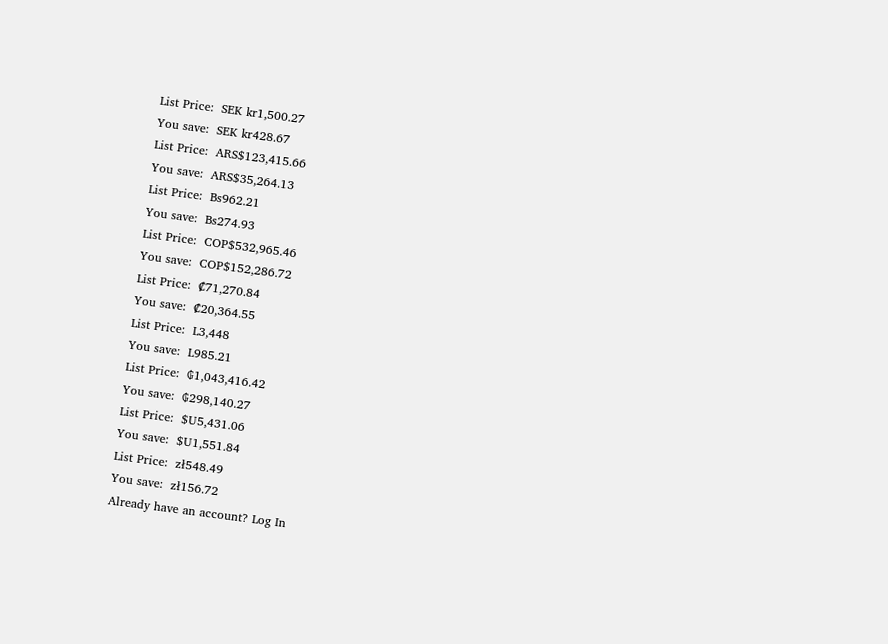List Price:  SEK kr1,500.27
You save:  SEK kr428.67
List Price:  ARS$123,415.66
You save:  ARS$35,264.13
List Price:  Bs962.21
You save:  Bs274.93
List Price:  COP$532,965.46
You save:  COP$152,286.72
List Price:  ₡71,270.84
You save:  ₡20,364.55
List Price:  L3,448
You save:  L985.21
List Price:  ₲1,043,416.42
You save:  ₲298,140.27
List Price:  $U5,431.06
You save:  $U1,551.84
List Price:  zł548.49
You save:  zł156.72
Already have an account? Log In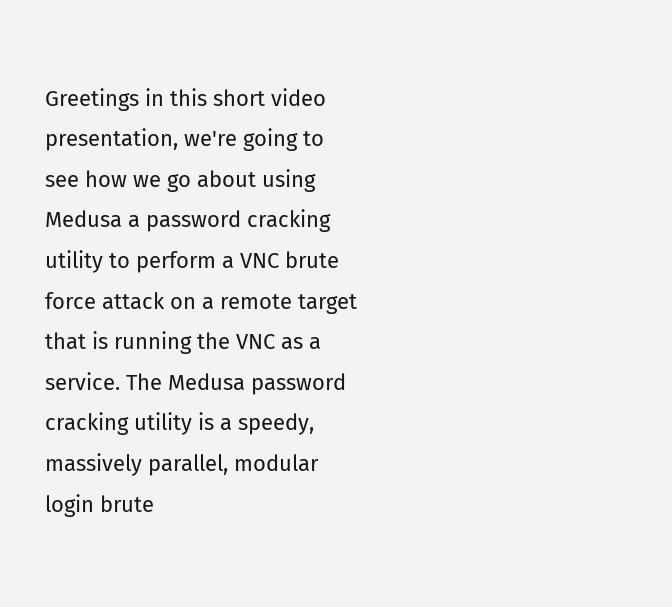Greetings in this short video presentation, we're going to see how we go about using Medusa a password cracking utility to perform a VNC brute force attack on a remote target that is running the VNC as a service. The Medusa password cracking utility is a speedy, massively parallel, modular login brute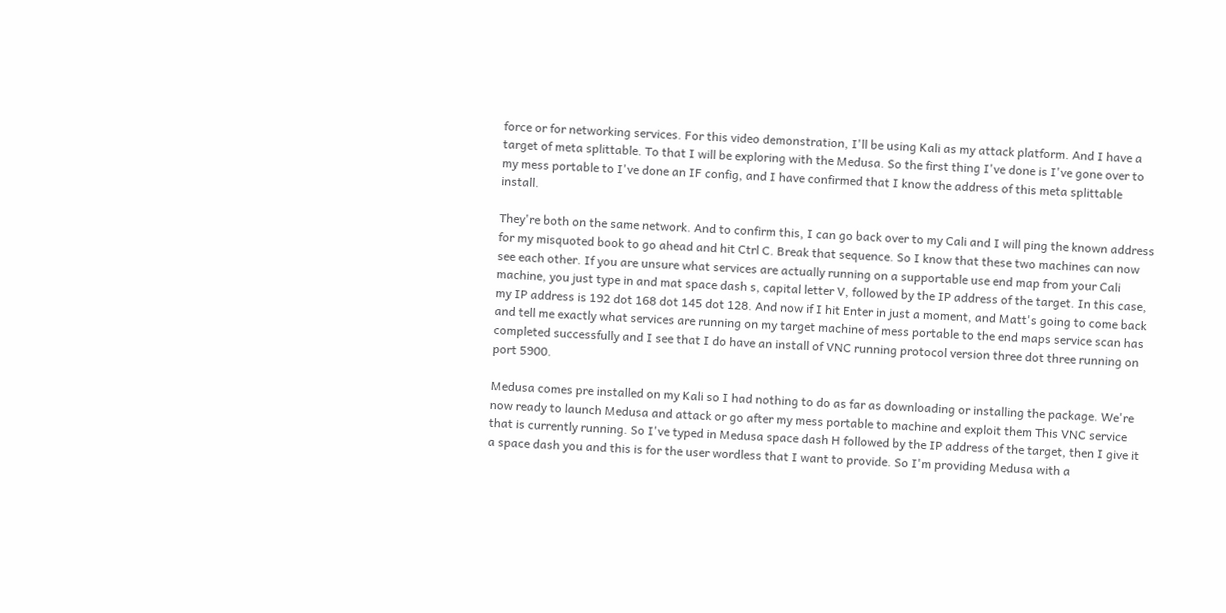force or for networking services. For this video demonstration, I'll be using Kali as my attack platform. And I have a target of meta splittable. To that I will be exploring with the Medusa. So the first thing I've done is I've gone over to my mess portable to I've done an IF config, and I have confirmed that I know the address of this meta splittable install.

They're both on the same network. And to confirm this, I can go back over to my Cali and I will ping the known address for my misquoted book to go ahead and hit Ctrl C. Break that sequence. So I know that these two machines can now see each other. If you are unsure what services are actually running on a supportable use end map from your Cali machine, you just type in and mat space dash s, capital letter V, followed by the IP address of the target. In this case, my IP address is 192 dot 168 dot 145 dot 128. And now if I hit Enter in just a moment, and Matt's going to come back and tell me exactly what services are running on my target machine of mess portable to the end maps service scan has completed successfully and I see that I do have an install of VNC running protocol version three dot three running on port 5900.

Medusa comes pre installed on my Kali so I had nothing to do as far as downloading or installing the package. We're now ready to launch Medusa and attack or go after my mess portable to machine and exploit them This VNC service that is currently running. So I've typed in Medusa space dash H followed by the IP address of the target, then I give it a space dash you and this is for the user wordless that I want to provide. So I'm providing Medusa with a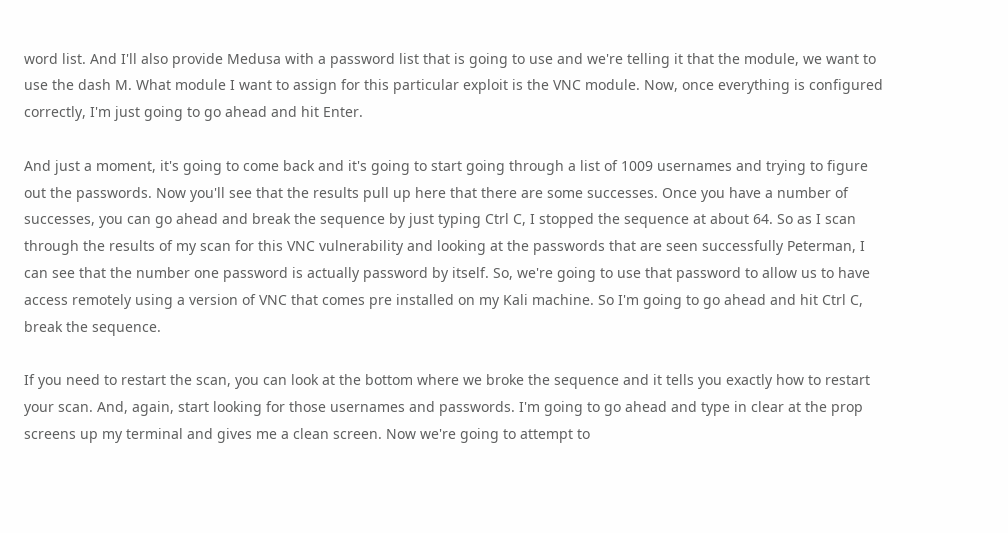word list. And I'll also provide Medusa with a password list that is going to use and we're telling it that the module, we want to use the dash M. What module I want to assign for this particular exploit is the VNC module. Now, once everything is configured correctly, I'm just going to go ahead and hit Enter.

And just a moment, it's going to come back and it's going to start going through a list of 1009 usernames and trying to figure out the passwords. Now you'll see that the results pull up here that there are some successes. Once you have a number of successes, you can go ahead and break the sequence by just typing Ctrl C, I stopped the sequence at about 64. So as I scan through the results of my scan for this VNC vulnerability and looking at the passwords that are seen successfully Peterman, I can see that the number one password is actually password by itself. So, we're going to use that password to allow us to have access remotely using a version of VNC that comes pre installed on my Kali machine. So I'm going to go ahead and hit Ctrl C, break the sequence.

If you need to restart the scan, you can look at the bottom where we broke the sequence and it tells you exactly how to restart your scan. And, again, start looking for those usernames and passwords. I'm going to go ahead and type in clear at the prop screens up my terminal and gives me a clean screen. Now we're going to attempt to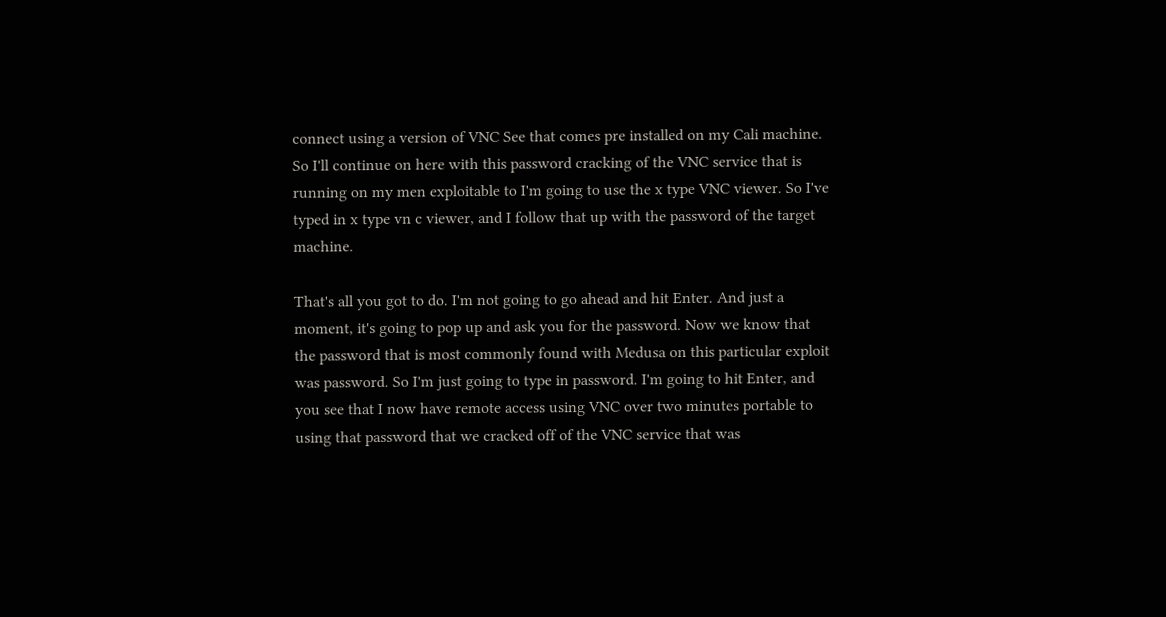connect using a version of VNC See that comes pre installed on my Cali machine. So I'll continue on here with this password cracking of the VNC service that is running on my men exploitable to I'm going to use the x type VNC viewer. So I've typed in x type vn c viewer, and I follow that up with the password of the target machine.

That's all you got to do. I'm not going to go ahead and hit Enter. And just a moment, it's going to pop up and ask you for the password. Now we know that the password that is most commonly found with Medusa on this particular exploit was password. So I'm just going to type in password. I'm going to hit Enter, and you see that I now have remote access using VNC over two minutes portable to using that password that we cracked off of the VNC service that was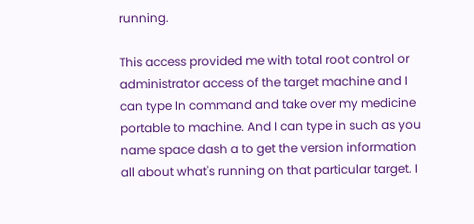running.

This access provided me with total root control or administrator access of the target machine and I can type In command and take over my medicine portable to machine. And I can type in such as you name space dash a to get the version information all about what's running on that particular target. I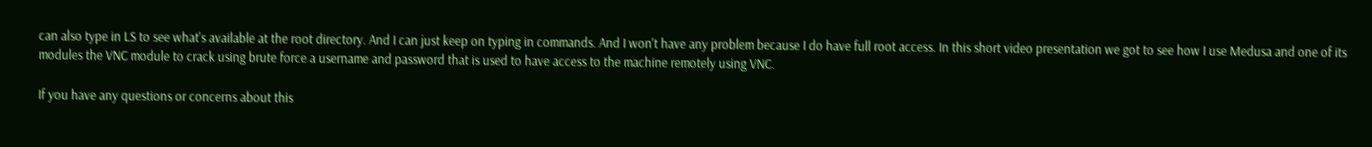can also type in LS to see what's available at the root directory. And I can just keep on typing in commands. And I won't have any problem because I do have full root access. In this short video presentation we got to see how I use Medusa and one of its modules the VNC module to crack using brute force a username and password that is used to have access to the machine remotely using VNC.

If you have any questions or concerns about this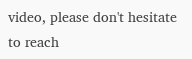video, please don't hesitate to reach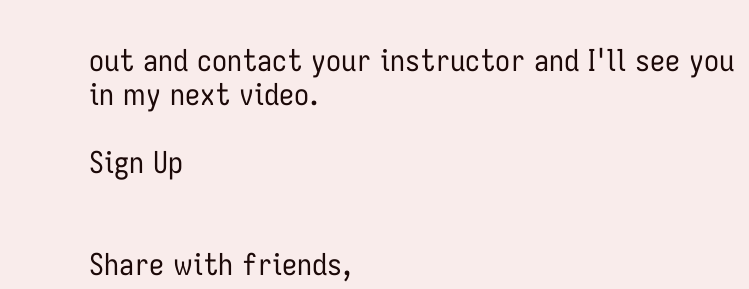out and contact your instructor and I'll see you in my next video.

Sign Up


Share with friends,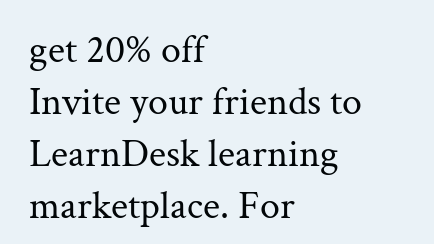get 20% off
Invite your friends to LearnDesk learning marketplace. For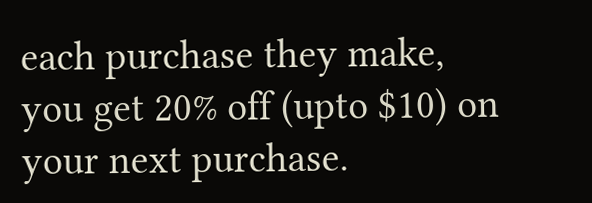each purchase they make, you get 20% off (upto $10) on your next purchase.